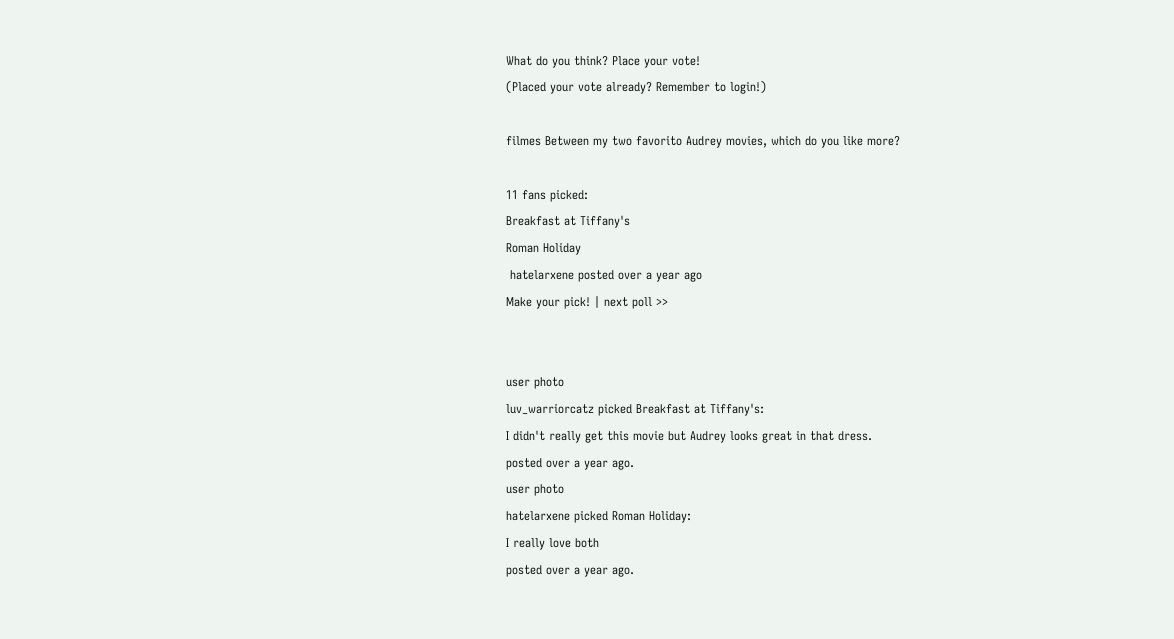What do you think? Place your vote!
(Placed your vote already? Remember to login!)

filmes Between my two favorito Audrey movies, which do you like more?

11 fans picked:
Breakfast at Tiffany's
Roman Holiday
 hatelarxene posted over a year ago
Make your pick! | next poll >>


user photo
luv_warriorcatz picked Breakfast at Tiffany's:
I didn't really get this movie but Audrey looks great in that dress.
posted over a year ago.
user photo
hatelarxene picked Roman Holiday:
I really love both
posted over a year ago.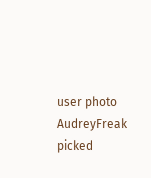user photo
AudreyFreak picked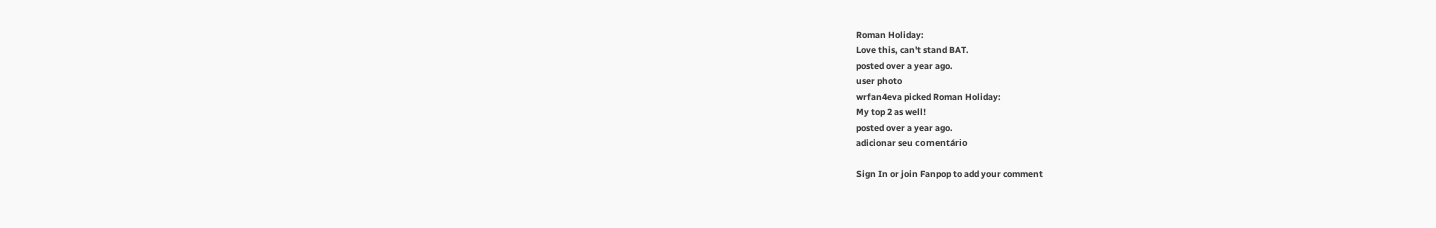Roman Holiday:
Love this, can't stand BAT.
posted over a year ago.
user photo
wrfan4eva picked Roman Holiday:
My top 2 as well!
posted over a year ago.
adicionar seu comentário

Sign In or join Fanpop to add your comment